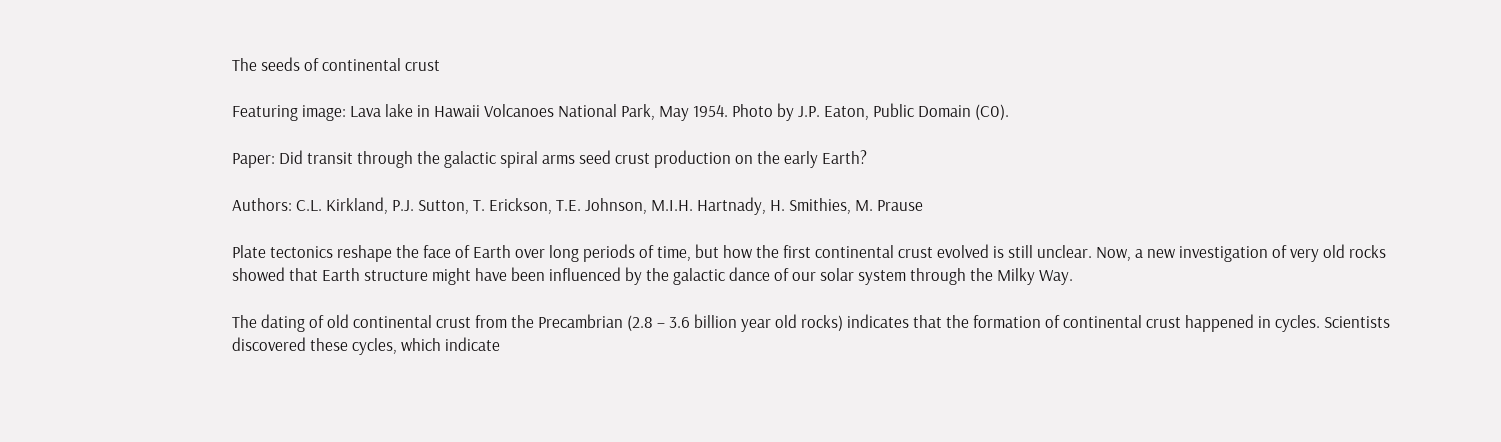The seeds of continental crust

Featuring image: Lava lake in Hawaii Volcanoes National Park, May 1954. Photo by J.P. Eaton, Public Domain (C0).

Paper: Did transit through the galactic spiral arms seed crust production on the early Earth?

Authors: C.L. Kirkland, P.J. Sutton, T. Erickson, T.E. Johnson, M.I.H. Hartnady, H. Smithies, M. Prause

Plate tectonics reshape the face of Earth over long periods of time, but how the first continental crust evolved is still unclear. Now, a new investigation of very old rocks showed that Earth structure might have been influenced by the galactic dance of our solar system through the Milky Way.

The dating of old continental crust from the Precambrian (2.8 – 3.6 billion year old rocks) indicates that the formation of continental crust happened in cycles. Scientists discovered these cycles, which indicate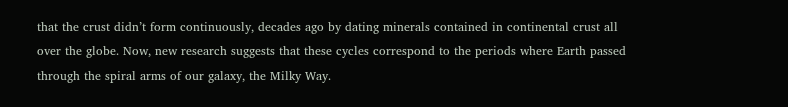that the crust didn’t form continuously, decades ago by dating minerals contained in continental crust all over the globe. Now, new research suggests that these cycles correspond to the periods where Earth passed through the spiral arms of our galaxy, the Milky Way.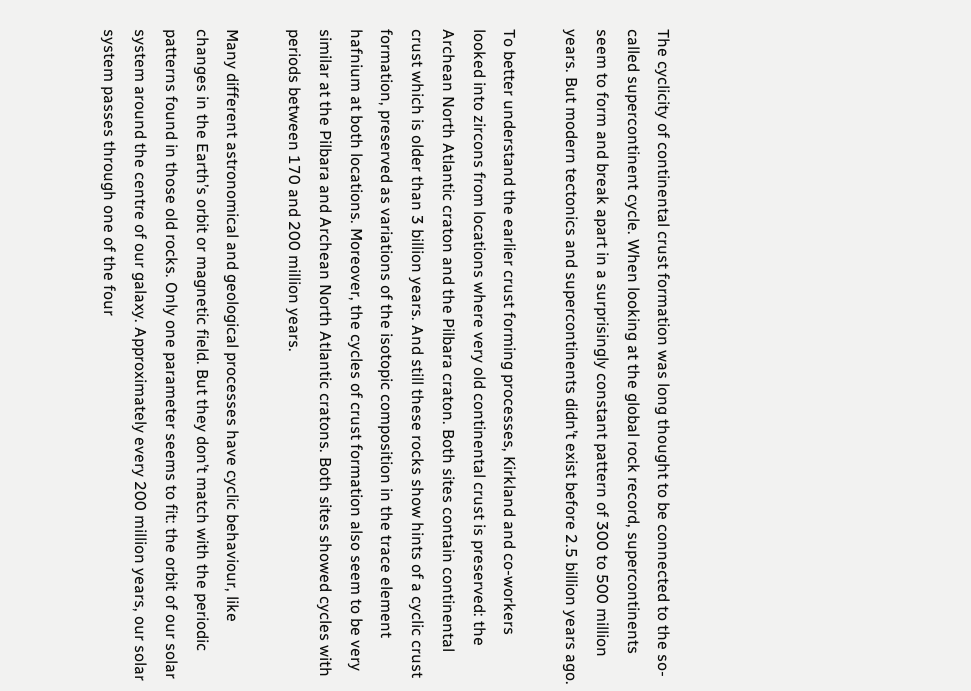The cyclicity of continental crust formation was long thought to be connected to the so-called supercontinent cycle. When looking at the global rock record, supercontinents seem to form and break apart in a surprisingly constant pattern of 300 to 500 million years. But modern tectonics and supercontinents didn’t exist before 2.5 billion years ago.

To better understand the earlier crust forming processes, Kirkland and co-workers looked into zircons from locations where very old continental crust is preserved: the Archean North Atlantic craton and the Pilbara craton. Both sites contain continental crust which is older than 3 billion years. And still these rocks show hints of a cyclic crust formation, preserved as variations of the isotopic composition in the trace element hafnium at both locations. Moreover, the cycles of crust formation also seem to be very similar at the Pilbara and Archean North Atlantic cratons. Both sites showed cycles with periods between 170 and 200 million years.

Many different astronomical and geological processes have cyclic behaviour, like changes in the Earth’s orbit or magnetic field. But they don’t match with the periodic patterns found in those old rocks. Only one parameter seems to fit: the orbit of our solar system around the centre of our galaxy. Approximately every 200 million years, our solar system passes through one of the four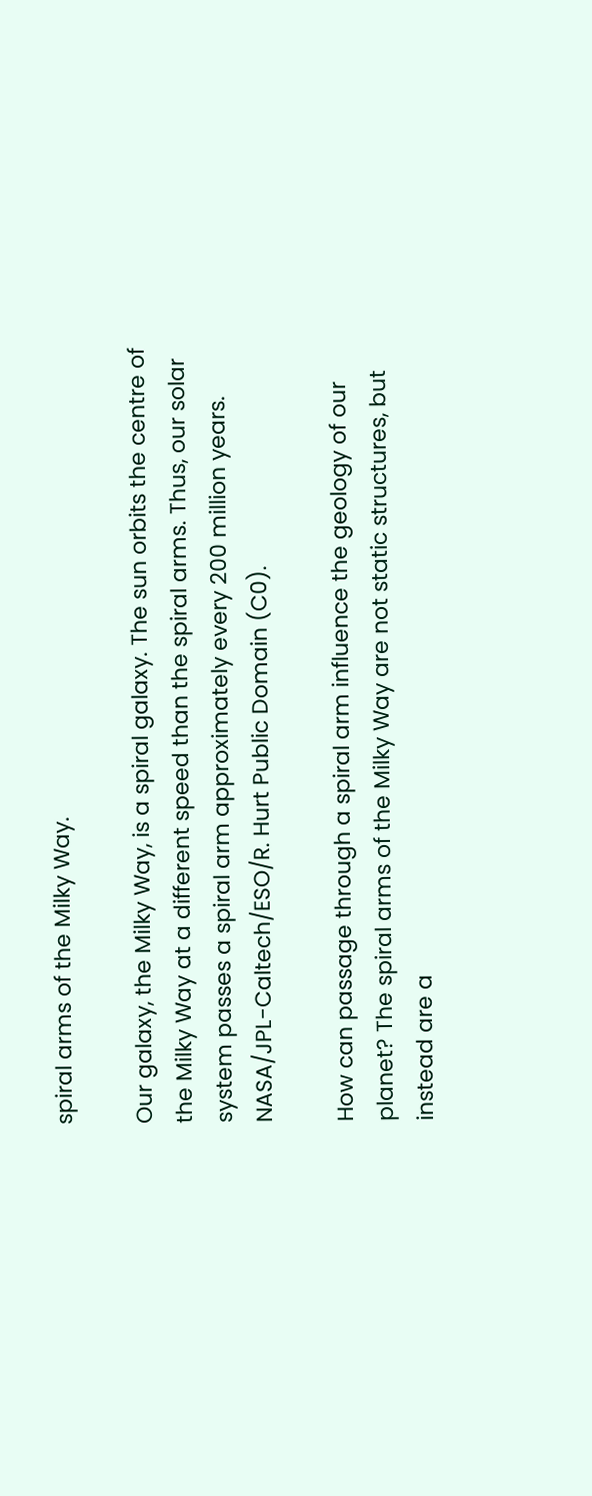spiral arms of the Milky Way.

Our galaxy, the Milky Way, is a spiral galaxy. The sun orbits the centre of the Milky Way at a different speed than the spiral arms. Thus, our solar system passes a spiral arm approximately every 200 million years. NASA/JPL-Caltech/ESO/R. Hurt Public Domain (C0).

How can passage through a spiral arm influence the geology of our planet? The spiral arms of the Milky Way are not static structures, but instead are a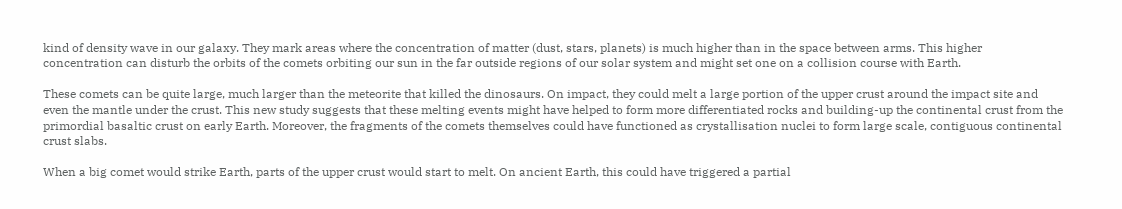kind of density wave in our galaxy. They mark areas where the concentration of matter (dust, stars, planets) is much higher than in the space between arms. This higher concentration can disturb the orbits of the comets orbiting our sun in the far outside regions of our solar system and might set one on a collision course with Earth.

These comets can be quite large, much larger than the meteorite that killed the dinosaurs. On impact, they could melt a large portion of the upper crust around the impact site and even the mantle under the crust. This new study suggests that these melting events might have helped to form more differentiated rocks and building-up the continental crust from the primordial basaltic crust on early Earth. Moreover, the fragments of the comets themselves could have functioned as crystallisation nuclei to form large scale, contiguous continental crust slabs.

When a big comet would strike Earth, parts of the upper crust would start to melt. On ancient Earth, this could have triggered a partial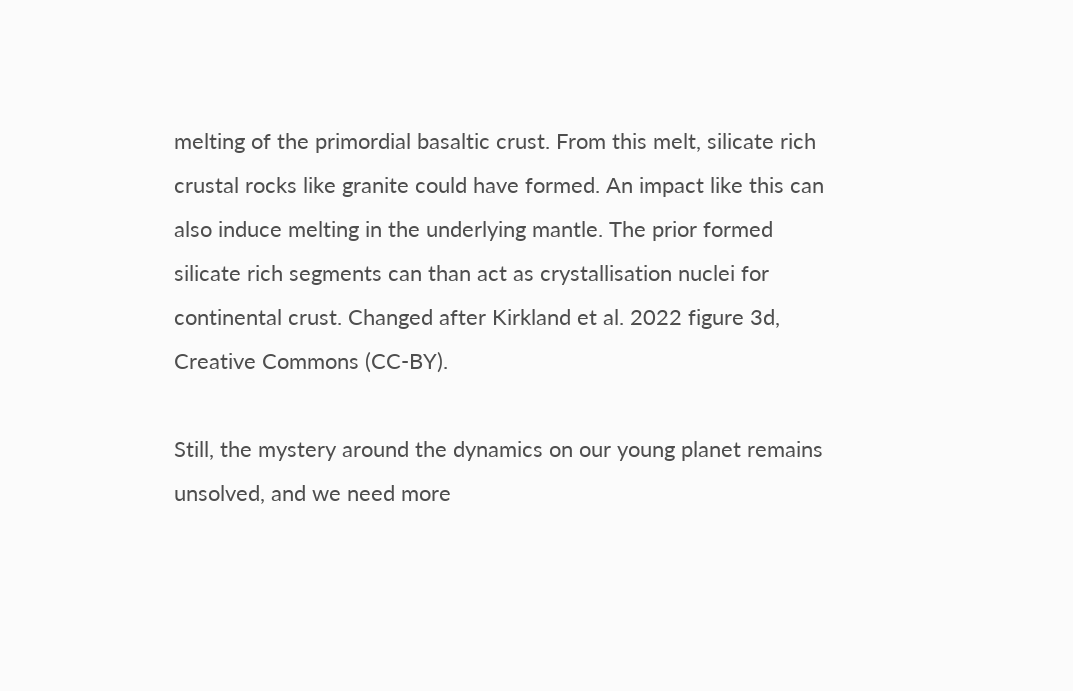melting of the primordial basaltic crust. From this melt, silicate rich crustal rocks like granite could have formed. An impact like this can also induce melting in the underlying mantle. The prior formed silicate rich segments can than act as crystallisation nuclei for continental crust. Changed after Kirkland et al. 2022 figure 3d, Creative Commons (CC-BY).

Still, the mystery around the dynamics on our young planet remains unsolved, and we need more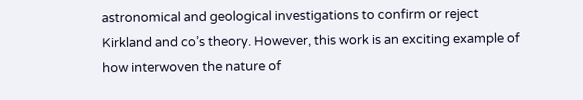astronomical and geological investigations to confirm or reject Kirkland and co’s theory. However, this work is an exciting example of how interwoven the nature of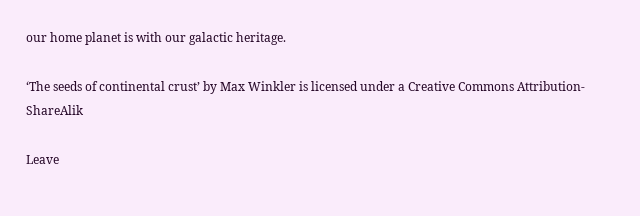our home planet is with our galactic heritage.

‘The seeds of continental crust’ by Max Winkler is licensed under a Creative Commons Attribution-ShareAlik

Leave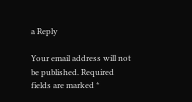a Reply

Your email address will not be published. Required fields are marked *